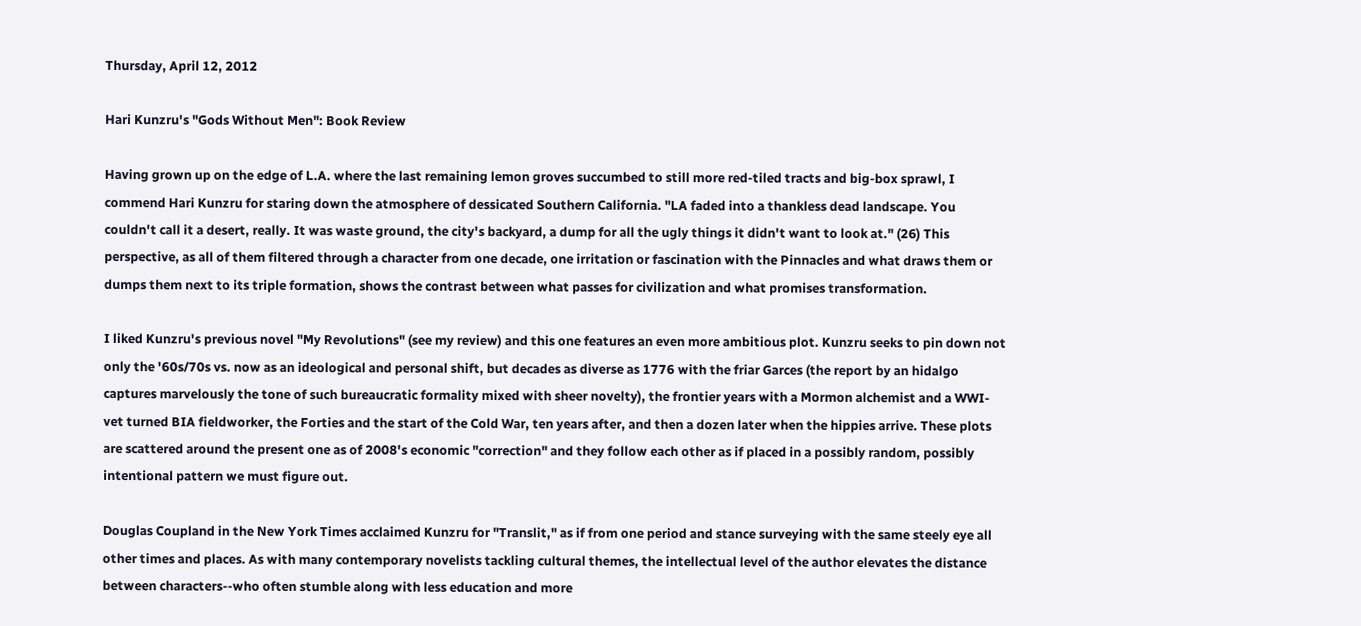Thursday, April 12, 2012

Hari Kunzru's "Gods Without Men": Book Review

Having grown up on the edge of L.A. where the last remaining lemon groves succumbed to still more red-tiled tracts and big-box sprawl, I commend Hari Kunzru for staring down the atmosphere of dessicated Southern California. "LA faded into a thankless dead landscape. You couldn't call it a desert, really. It was waste ground, the city's backyard, a dump for all the ugly things it didn't want to look at." (26) This perspective, as all of them filtered through a character from one decade, one irritation or fascination with the Pinnacles and what draws them or dumps them next to its triple formation, shows the contrast between what passes for civilization and what promises transformation.

I liked Kunzru's previous novel "My Revolutions" (see my review) and this one features an even more ambitious plot. Kunzru seeks to pin down not only the '60s/70s vs. now as an ideological and personal shift, but decades as diverse as 1776 with the friar Garces (the report by an hidalgo captures marvelously the tone of such bureaucratic formality mixed with sheer novelty), the frontier years with a Mormon alchemist and a WWI-vet turned BIA fieldworker, the Forties and the start of the Cold War, ten years after, and then a dozen later when the hippies arrive. These plots are scattered around the present one as of 2008's economic "correction" and they follow each other as if placed in a possibly random, possibly intentional pattern we must figure out.

Douglas Coupland in the New York Times acclaimed Kunzru for "Translit," as if from one period and stance surveying with the same steely eye all other times and places. As with many contemporary novelists tackling cultural themes, the intellectual level of the author elevates the distance between characters--who often stumble along with less education and more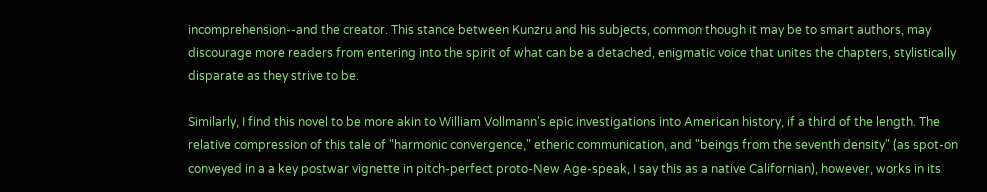incomprehension--and the creator. This stance between Kunzru and his subjects, common though it may be to smart authors, may discourage more readers from entering into the spirit of what can be a detached, enigmatic voice that unites the chapters, stylistically disparate as they strive to be.

Similarly, I find this novel to be more akin to William Vollmann's epic investigations into American history, if a third of the length. The relative compression of this tale of "harmonic convergence," etheric communication, and "beings from the seventh density" (as spot-on conveyed in a a key postwar vignette in pitch-perfect proto-New Age-speak, I say this as a native Californian), however, works in its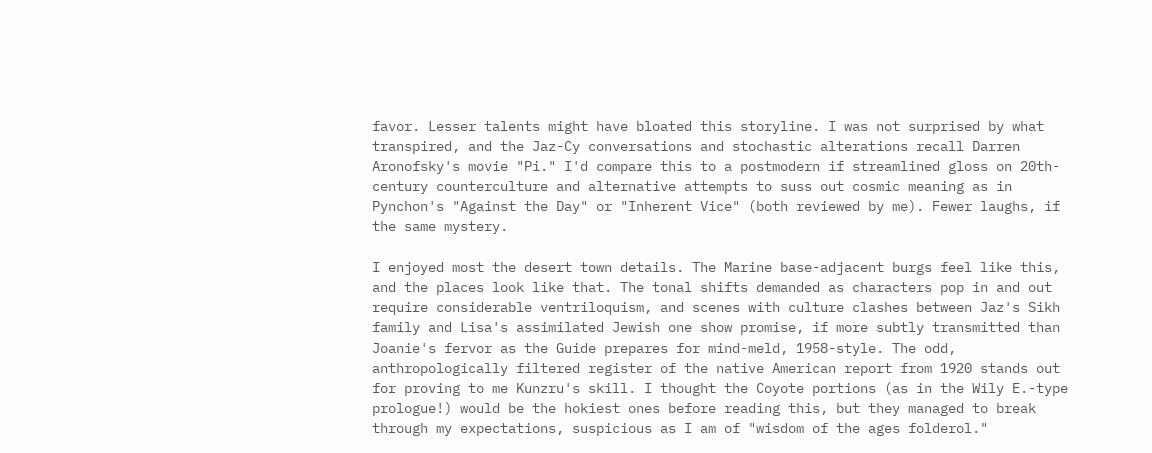favor. Lesser talents might have bloated this storyline. I was not surprised by what transpired, and the Jaz-Cy conversations and stochastic alterations recall Darren Aronofsky's movie "Pi." I'd compare this to a postmodern if streamlined gloss on 20th-century counterculture and alternative attempts to suss out cosmic meaning as in Pynchon's "Against the Day" or "Inherent Vice" (both reviewed by me). Fewer laughs, if the same mystery.

I enjoyed most the desert town details. The Marine base-adjacent burgs feel like this, and the places look like that. The tonal shifts demanded as characters pop in and out require considerable ventriloquism, and scenes with culture clashes between Jaz's Sikh family and Lisa's assimilated Jewish one show promise, if more subtly transmitted than Joanie's fervor as the Guide prepares for mind-meld, 1958-style. The odd, anthropologically filtered register of the native American report from 1920 stands out for proving to me Kunzru's skill. I thought the Coyote portions (as in the Wily E.-type prologue!) would be the hokiest ones before reading this, but they managed to break through my expectations, suspicious as I am of "wisdom of the ages folderol."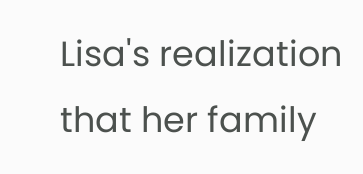Lisa's realization that her family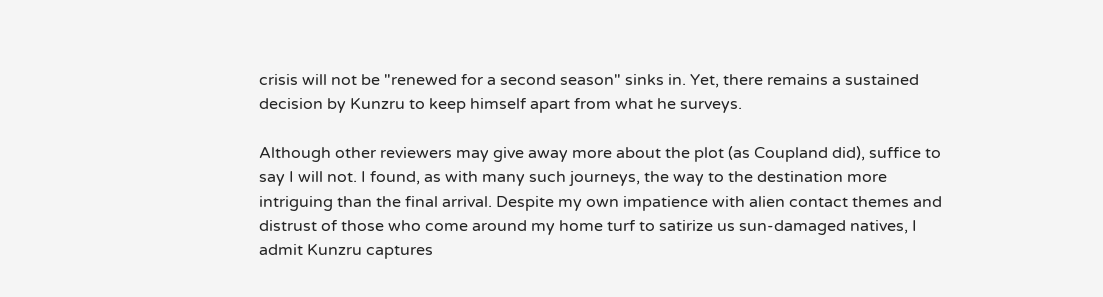crisis will not be "renewed for a second season" sinks in. Yet, there remains a sustained decision by Kunzru to keep himself apart from what he surveys.

Although other reviewers may give away more about the plot (as Coupland did), suffice to say I will not. I found, as with many such journeys, the way to the destination more intriguing than the final arrival. Despite my own impatience with alien contact themes and distrust of those who come around my home turf to satirize us sun-damaged natives, I admit Kunzru captures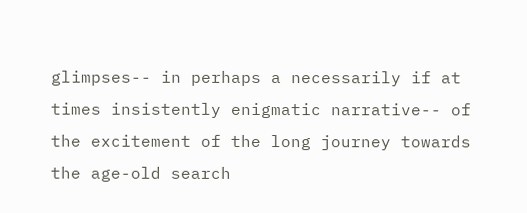glimpses-- in perhaps a necessarily if at times insistently enigmatic narrative-- of the excitement of the long journey towards the age-old search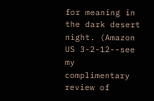for meaning in the dark desert night. (Amazon US 3-2-12--see my complimentary review of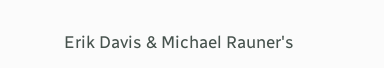Erik Davis & Michael Rauner's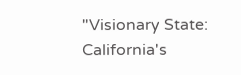"Visionary State: California's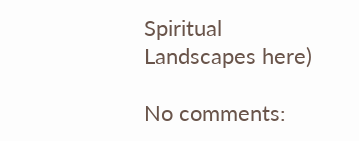Spiritual Landscapes here)

No comments: